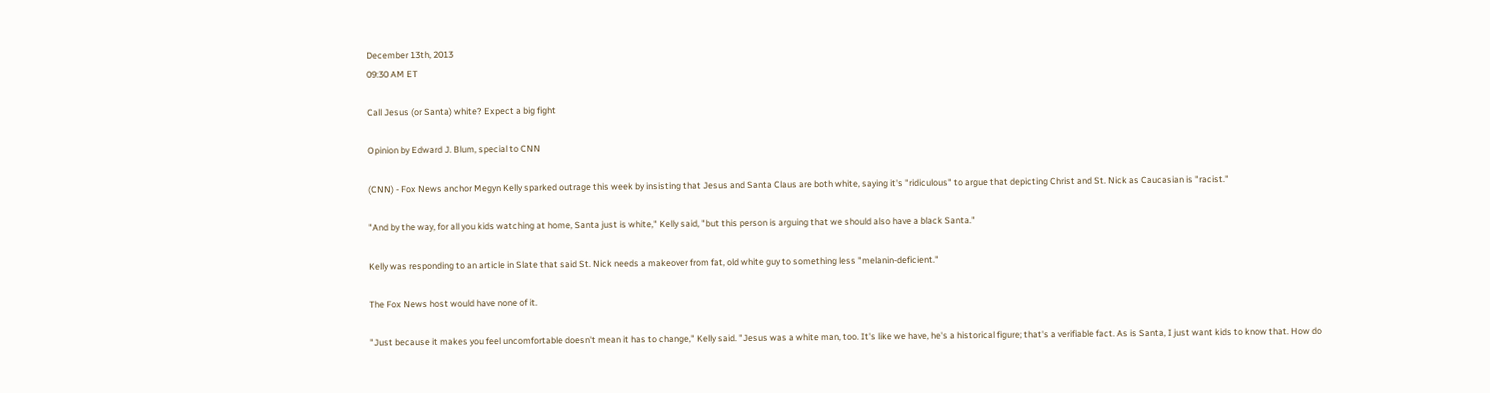December 13th, 2013
09:30 AM ET

Call Jesus (or Santa) white? Expect a big fight

Opinion by Edward J. Blum, special to CNN

(CNN) - Fox News anchor Megyn Kelly sparked outrage this week by insisting that Jesus and Santa Claus are both white, saying it's "ridiculous" to argue that depicting Christ and St. Nick as Caucasian is "racist."

"And by the way, for all you kids watching at home, Santa just is white," Kelly said, "but this person is arguing that we should also have a black Santa."

Kelly was responding to an article in Slate that said St. Nick needs a makeover from fat, old white guy to something less "melanin-deficient."

The Fox News host would have none of it.

"Just because it makes you feel uncomfortable doesn't mean it has to change," Kelly said. "Jesus was a white man, too. It's like we have, he's a historical figure; that's a verifiable fact. As is Santa, I just want kids to know that. How do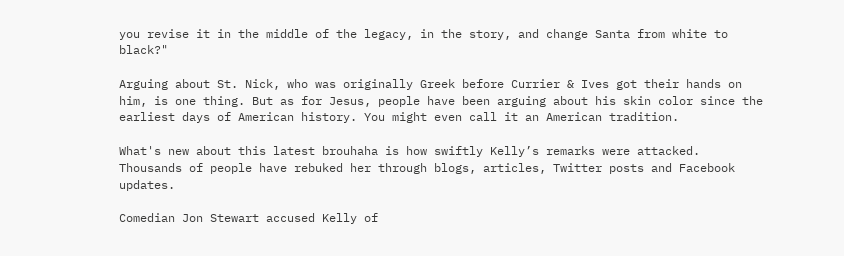you revise it in the middle of the legacy, in the story, and change Santa from white to black?"

Arguing about St. Nick, who was originally Greek before Currier & Ives got their hands on him, is one thing. But as for Jesus, people have been arguing about his skin color since the earliest days of American history. You might even call it an American tradition.

What's new about this latest brouhaha is how swiftly Kelly’s remarks were attacked. Thousands of people have rebuked her through blogs, articles, Twitter posts and Facebook updates.

Comedian Jon Stewart accused Kelly of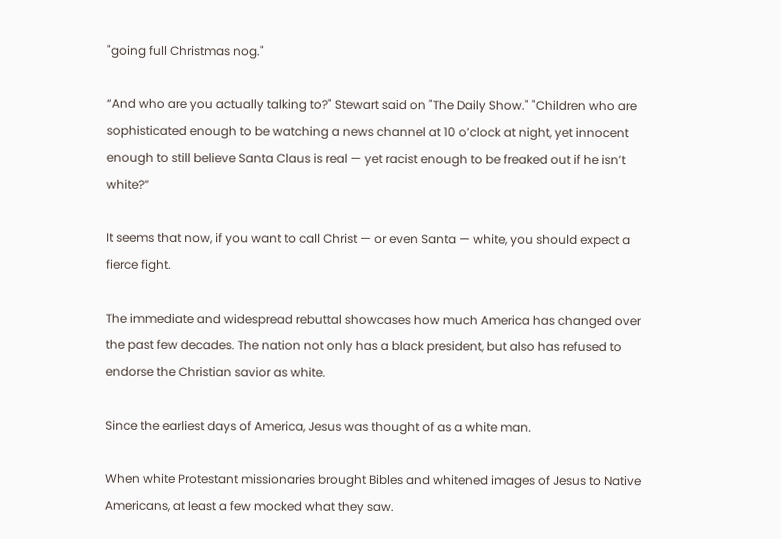"going full Christmas nog."

“And who are you actually talking to?" Stewart said on "The Daily Show." "Children who are sophisticated enough to be watching a news channel at 10 o’clock at night, yet innocent enough to still believe Santa Claus is real — yet racist enough to be freaked out if he isn’t white?”

It seems that now, if you want to call Christ — or even Santa — white, you should expect a fierce fight.

The immediate and widespread rebuttal showcases how much America has changed over the past few decades. The nation not only has a black president, but also has refused to endorse the Christian savior as white.

Since the earliest days of America, Jesus was thought of as a white man.

When white Protestant missionaries brought Bibles and whitened images of Jesus to Native Americans, at least a few mocked what they saw.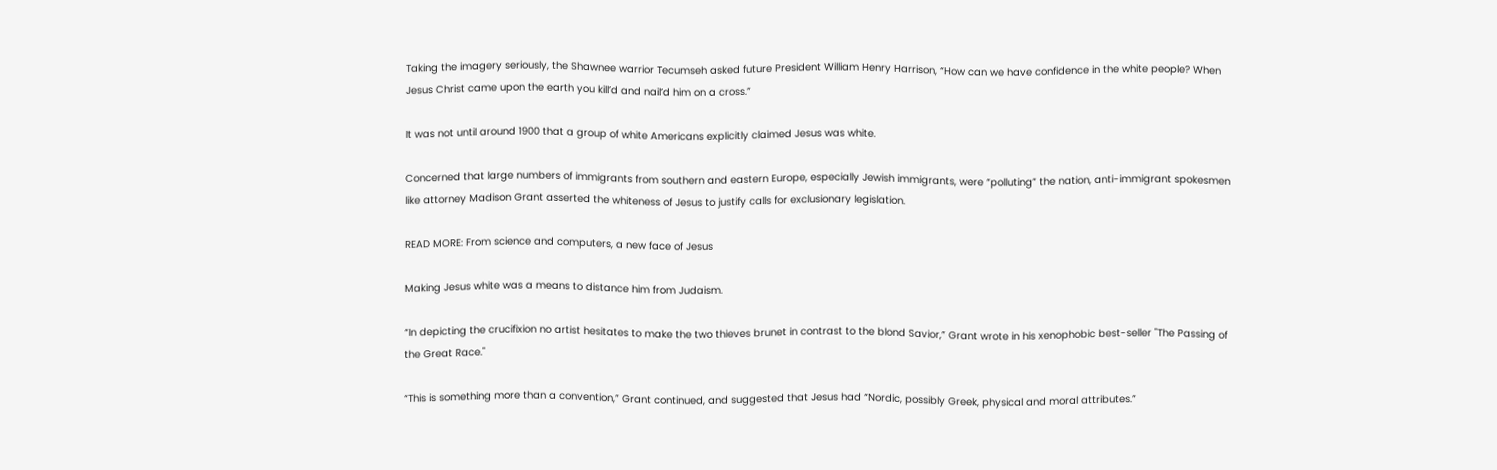Taking the imagery seriously, the Shawnee warrior Tecumseh asked future President William Henry Harrison, “How can we have confidence in the white people? When Jesus Christ came upon the earth you kill’d and nail’d him on a cross.”

It was not until around 1900 that a group of white Americans explicitly claimed Jesus was white.

Concerned that large numbers of immigrants from southern and eastern Europe, especially Jewish immigrants, were “polluting” the nation, anti-immigrant spokesmen like attorney Madison Grant asserted the whiteness of Jesus to justify calls for exclusionary legislation.

READ MORE: From science and computers, a new face of Jesus

Making Jesus white was a means to distance him from Judaism.

“In depicting the crucifixion no artist hesitates to make the two thieves brunet in contrast to the blond Savior,” Grant wrote in his xenophobic best-seller "The Passing of the Great Race."

“This is something more than a convention,” Grant continued, and suggested that Jesus had “Nordic, possibly Greek, physical and moral attributes.”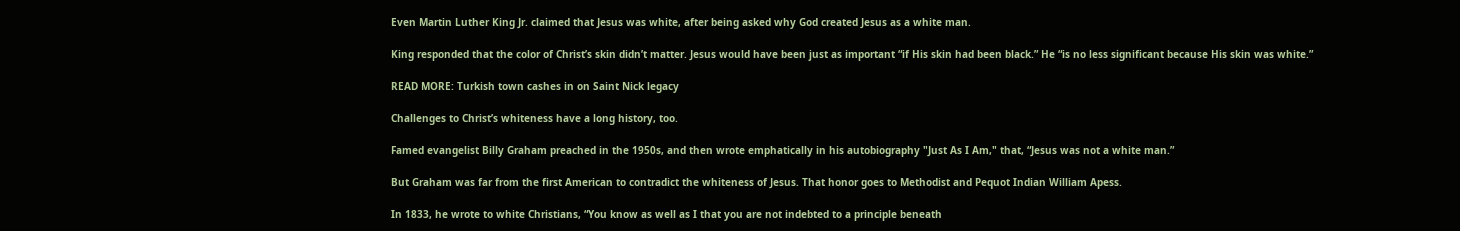Even Martin Luther King Jr. claimed that Jesus was white, after being asked why God created Jesus as a white man.

King responded that the color of Christ’s skin didn’t matter. Jesus would have been just as important “if His skin had been black.” He “is no less significant because His skin was white.”

READ MORE: Turkish town cashes in on Saint Nick legacy

Challenges to Christ’s whiteness have a long history, too.

Famed evangelist Billy Graham preached in the 1950s, and then wrote emphatically in his autobiography "Just As I Am," that, “Jesus was not a white man.”

But Graham was far from the first American to contradict the whiteness of Jesus. That honor goes to Methodist and Pequot Indian William Apess.

In 1833, he wrote to white Christians, “You know as well as I that you are not indebted to a principle beneath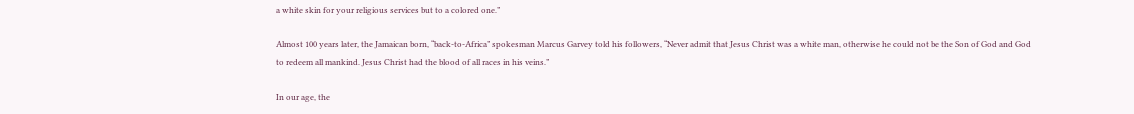a white skin for your religious services but to a colored one.”

Almost 100 years later, the Jamaican born, “back-to-Africa” spokesman Marcus Garvey told his followers, “Never admit that Jesus Christ was a white man, otherwise he could not be the Son of God and God to redeem all mankind. Jesus Christ had the blood of all races in his veins.”

In our age, the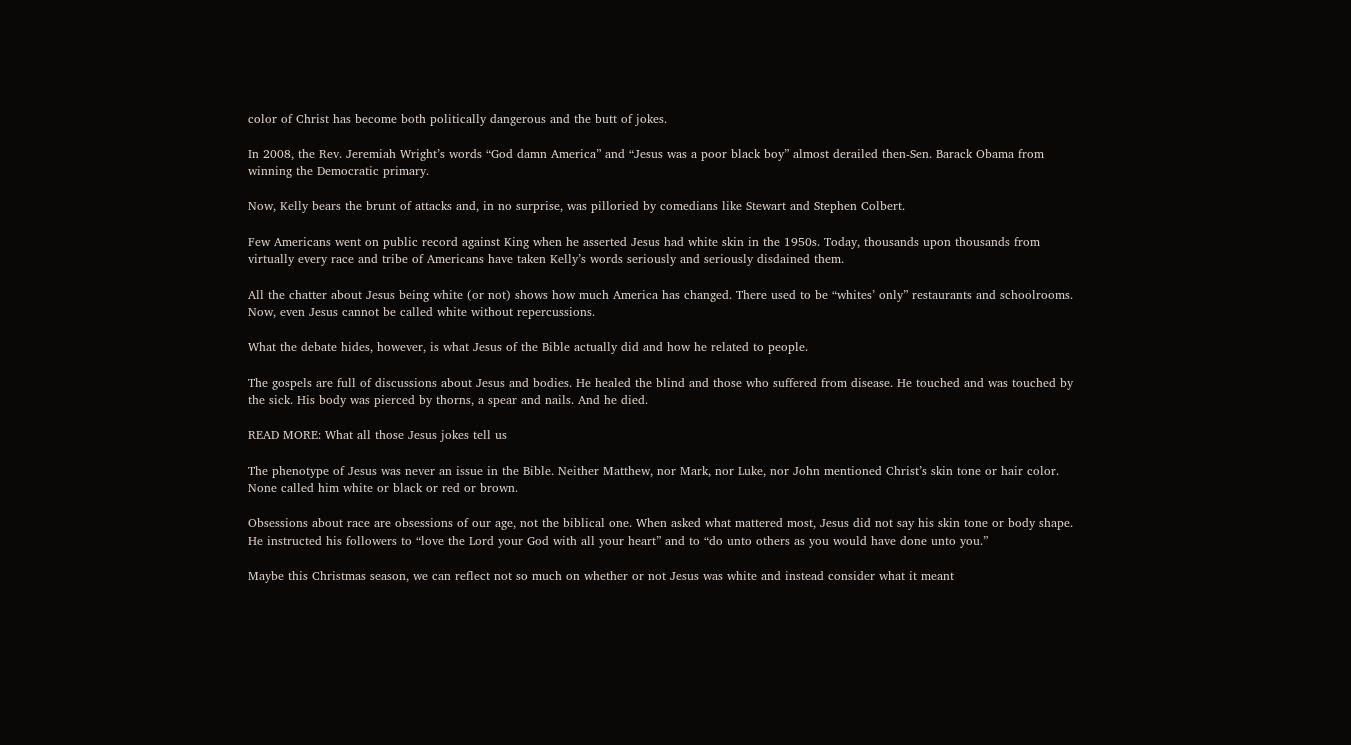color of Christ has become both politically dangerous and the butt of jokes.

In 2008, the Rev. Jeremiah Wright’s words “God damn America” and “Jesus was a poor black boy” almost derailed then-Sen. Barack Obama from winning the Democratic primary.

Now, Kelly bears the brunt of attacks and, in no surprise, was pilloried by comedians like Stewart and Stephen Colbert.

Few Americans went on public record against King when he asserted Jesus had white skin in the 1950s. Today, thousands upon thousands from virtually every race and tribe of Americans have taken Kelly’s words seriously and seriously disdained them.

All the chatter about Jesus being white (or not) shows how much America has changed. There used to be “whites’ only” restaurants and schoolrooms. Now, even Jesus cannot be called white without repercussions.

What the debate hides, however, is what Jesus of the Bible actually did and how he related to people.

The gospels are full of discussions about Jesus and bodies. He healed the blind and those who suffered from disease. He touched and was touched by the sick. His body was pierced by thorns, a spear and nails. And he died.

READ MORE: What all those Jesus jokes tell us

The phenotype of Jesus was never an issue in the Bible. Neither Matthew, nor Mark, nor Luke, nor John mentioned Christ’s skin tone or hair color. None called him white or black or red or brown.

Obsessions about race are obsessions of our age, not the biblical one. When asked what mattered most, Jesus did not say his skin tone or body shape. He instructed his followers to “love the Lord your God with all your heart” and to “do unto others as you would have done unto you.”

Maybe this Christmas season, we can reflect not so much on whether or not Jesus was white and instead consider what it meant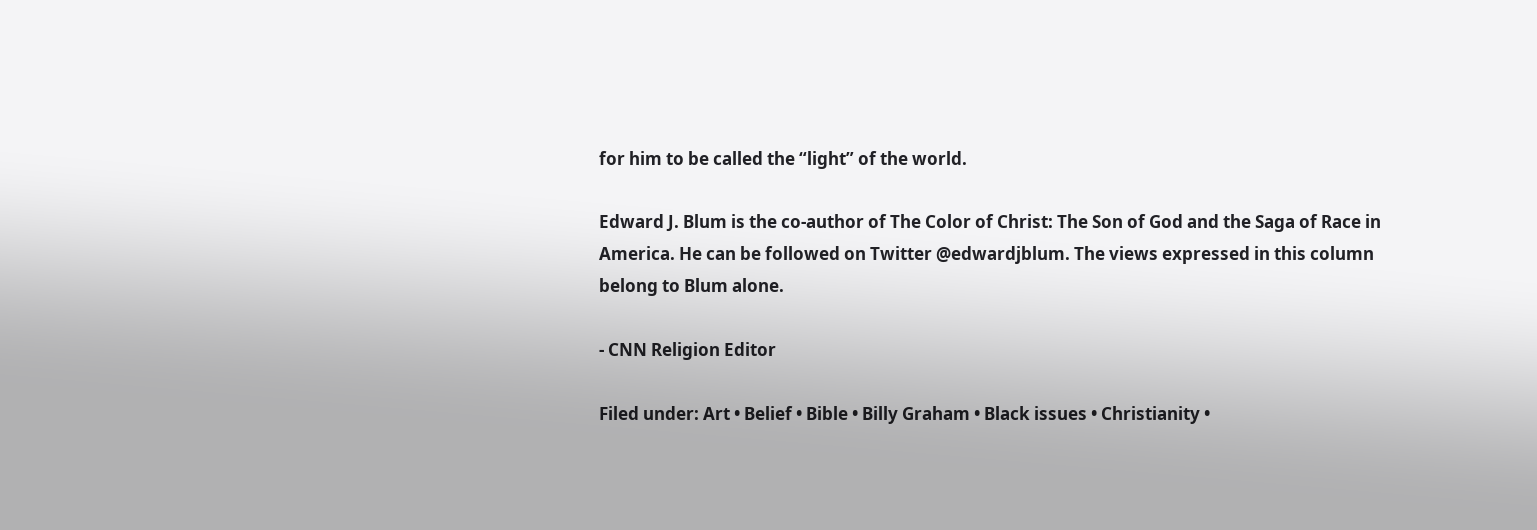for him to be called the “light” of the world.

Edward J. Blum is the co-author of The Color of Christ: The Son of God and the Saga of Race in America. He can be followed on Twitter @edwardjblum. The views expressed in this column belong to Blum alone.

- CNN Religion Editor

Filed under: Art • Belief • Bible • Billy Graham • Black issues • Christianity •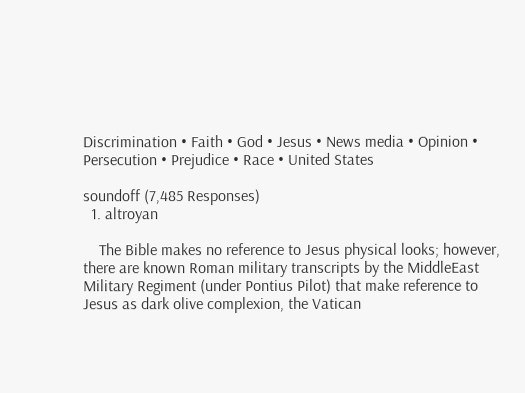Discrimination • Faith • God • Jesus • News media • Opinion • Persecution • Prejudice • Race • United States

soundoff (7,485 Responses)
  1. altroyan

    The Bible makes no reference to Jesus physical looks; however, there are known Roman military transcripts by the MiddleEast Military Regiment (under Pontius Pilot) that make reference to Jesus as dark olive complexion, the Vatican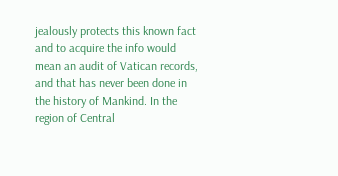jealously protects this known fact and to acquire the info would mean an audit of Vatican records, and that has never been done in the history of Mankind. In the region of Central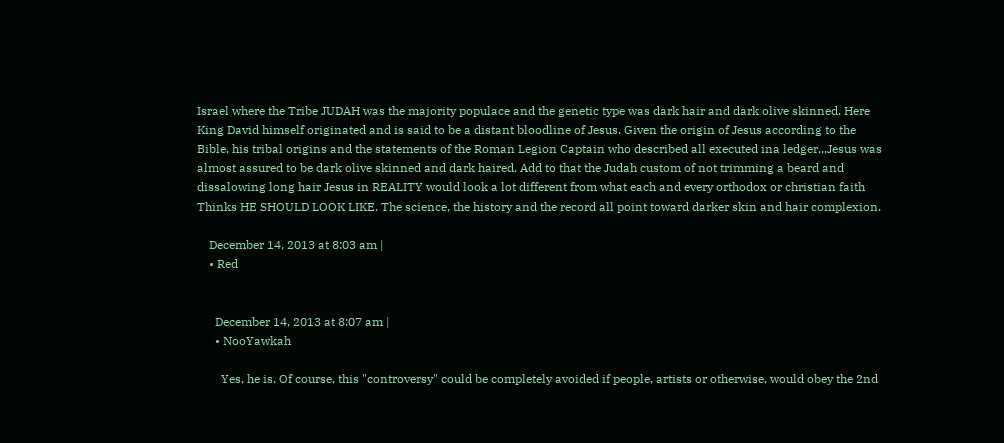Israel where the Tribe JUDAH was the majority populace and the genetic type was dark hair and dark olive skinned. Here King David himself originated and is said to be a distant bloodline of Jesus. Given the origin of Jesus according to the Bible, his tribal origins and the statements of the Roman Legion Captain who described all executed ina ledger,,,Jesus was almost assured to be dark olive skinned and dark haired. Add to that the Judah custom of not trimming a beard and dissalowing long hair Jesus in REALITY would look a lot different from what each and every orthodox or christian faith Thinks HE SHOULD LOOK LIKE. The science, the history and the record all point toward darker skin and hair complexion.

    December 14, 2013 at 8:03 am |
    • Red


      December 14, 2013 at 8:07 am |
      • NooYawkah

        Yes, he is. Of course, this "controversy" could be completely avoided if people, artists or otherwise, would obey the 2nd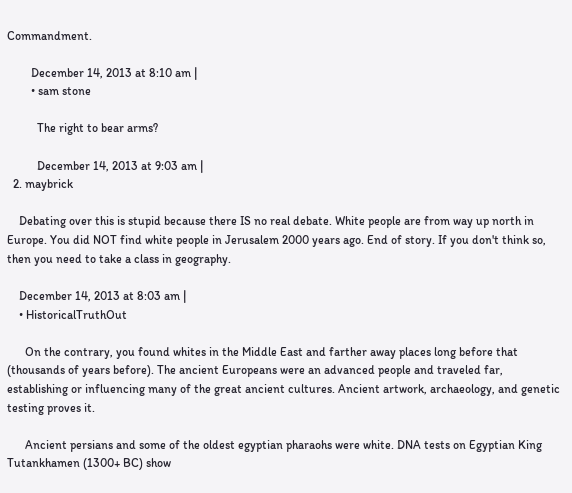Commandment.

        December 14, 2013 at 8:10 am |
        • sam stone

          The right to bear arms?

          December 14, 2013 at 9:03 am |
  2. maybrick

    Debating over this is stupid because there IS no real debate. White people are from way up north in Europe. You did NOT find white people in Jerusalem 2000 years ago. End of story. If you don't think so, then you need to take a class in geography.

    December 14, 2013 at 8:03 am |
    • HistoricalTruthOut

      On the contrary, you found whites in the Middle East and farther away places long before that (thousands of years before). The ancient Europeans were an advanced people and traveled far, establishing or influencing many of the great ancient cultures. Ancient artwork, archaeology, and genetic testing proves it.

      Ancient persians and some of the oldest egyptian pharaohs were white. DNA tests on Egyptian King Tutankhamen (1300+ BC) show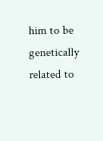him to be genetically related to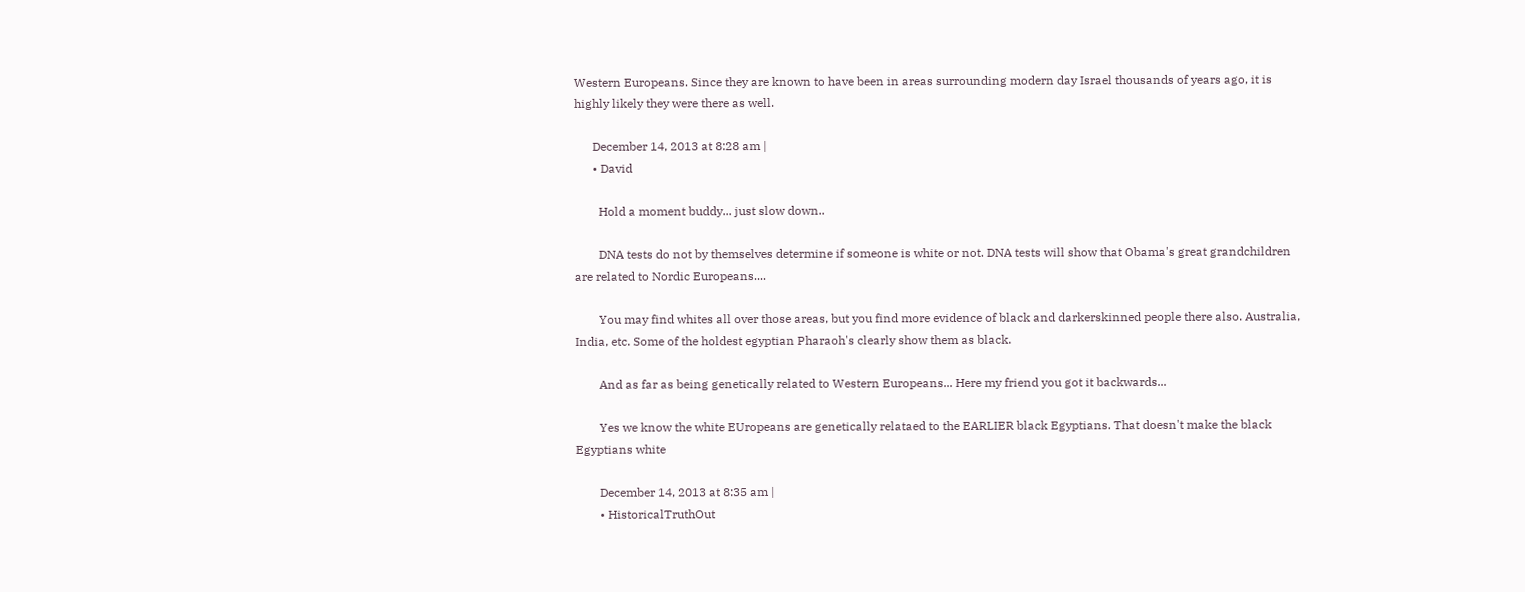Western Europeans. Since they are known to have been in areas surrounding modern day Israel thousands of years ago, it is highly likely they were there as well.

      December 14, 2013 at 8:28 am |
      • David

        Hold a moment buddy... just slow down..

        DNA tests do not by themselves determine if someone is white or not. DNA tests will show that Obama's great grandchildren are related to Nordic Europeans....

        You may find whites all over those areas, but you find more evidence of black and darkerskinned people there also. Australia, India, etc. Some of the holdest egyptian Pharaoh's clearly show them as black.

        And as far as being genetically related to Western Europeans... Here my friend you got it backwards...

        Yes we know the white EUropeans are genetically relataed to the EARLIER black Egyptians. That doesn't make the black Egyptians white

        December 14, 2013 at 8:35 am |
        • HistoricalTruthOut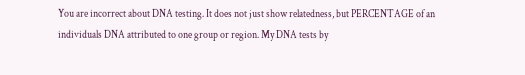You are incorrect about DNA testing. It does not just show relatedness, but PERCENTAGE of an individuals DNA attributed to one group or region. My DNA tests by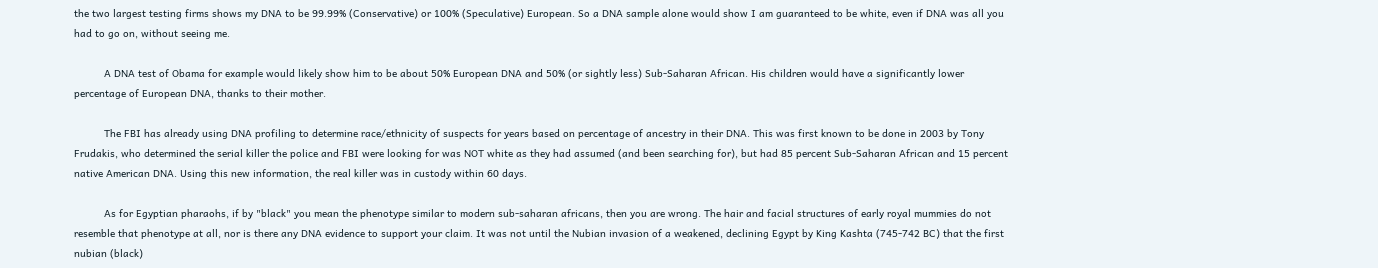the two largest testing firms shows my DNA to be 99.99% (Conservative) or 100% (Speculative) European. So a DNA sample alone would show I am guaranteed to be white, even if DNA was all you had to go on, without seeing me.

          A DNA test of Obama for example would likely show him to be about 50% European DNA and 50% (or sightly less) Sub-Saharan African. His children would have a significantly lower percentage of European DNA, thanks to their mother.

          The FBI has already using DNA profiling to determine race/ethnicity of suspects for years based on percentage of ancestry in their DNA. This was first known to be done in 2003 by Tony Frudakis, who determined the serial killer the police and FBI were looking for was NOT white as they had assumed (and been searching for), but had 85 percent Sub-Saharan African and 15 percent native American DNA. Using this new information, the real killer was in custody within 60 days.

          As for Egyptian pharaohs, if by "black" you mean the phenotype similar to modern sub-saharan africans, then you are wrong. The hair and facial structures of early royal mummies do not resemble that phenotype at all, nor is there any DNA evidence to support your claim. It was not until the Nubian invasion of a weakened, declining Egypt by King Kashta (745-742 BC) that the first nubian (black)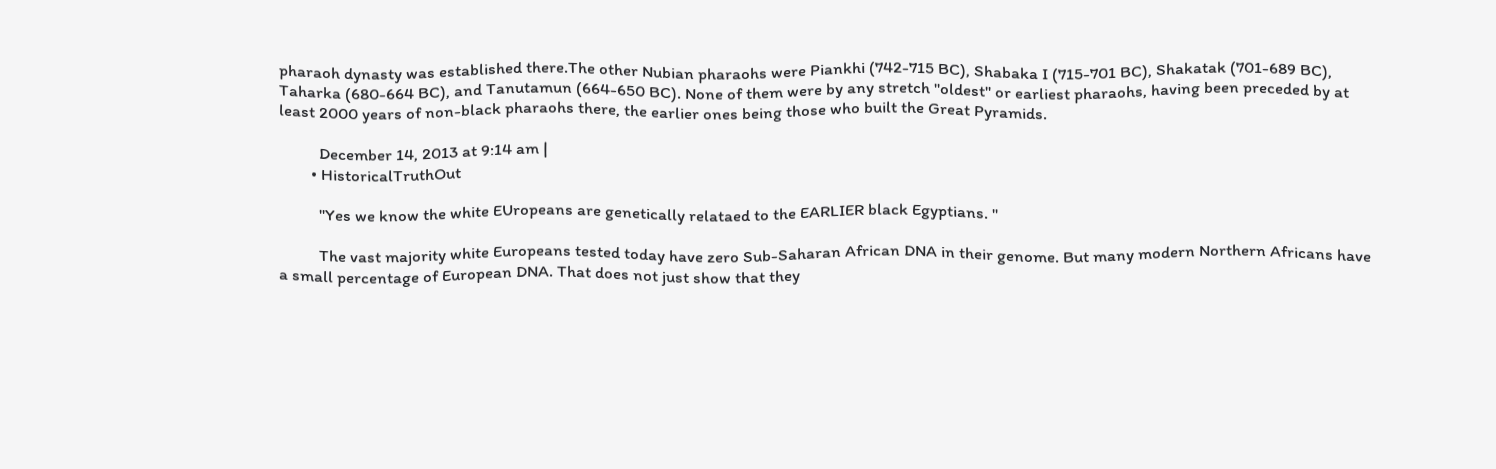pharaoh dynasty was established there.The other Nubian pharaohs were Piankhi (742-715 BC), Shabaka I (715-701 BC), Shakatak (701-689 BC), Taharka (680-664 BC), and Tanutamun (664-650 BC). None of them were by any stretch "oldest" or earliest pharaohs, having been preceded by at least 2000 years of non-black pharaohs there, the earlier ones being those who built the Great Pyramids.

          December 14, 2013 at 9:14 am |
        • HistoricalTruthOut

          "Yes we know the white EUropeans are genetically relataed to the EARLIER black Egyptians. "

          The vast majority white Europeans tested today have zero Sub-Saharan African DNA in their genome. But many modern Northern Africans have a small percentage of European DNA. That does not just show that they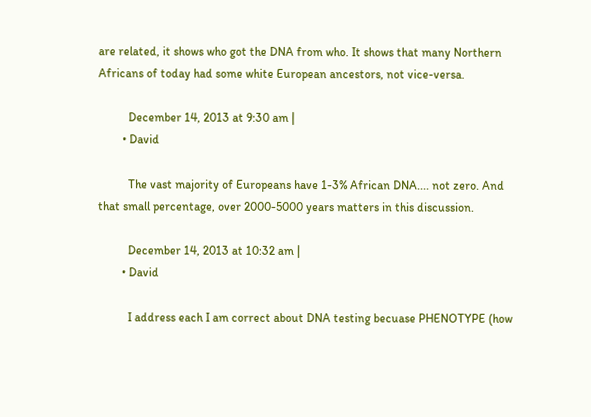are related, it shows who got the DNA from who. It shows that many Northern Africans of today had some white European ancestors, not vice-versa.

          December 14, 2013 at 9:30 am |
        • David

          The vast majority of Europeans have 1-3% African DNA.... not zero. And that small percentage, over 2000-5000 years matters in this discussion.

          December 14, 2013 at 10:32 am |
        • David

          I address each I am correct about DNA testing becuase PHENOTYPE (how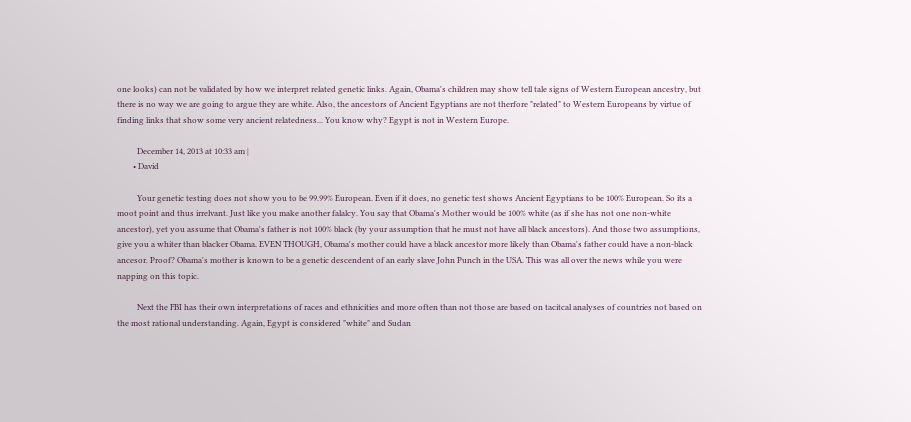one looks) can not be validated by how we interpret related genetic links. Again, Obama's children may show tell tale signs of Western European ancestry, but there is no way we are going to argue they are white. Also, the ancestors of Ancient Egyptians are not therfore "related" to Western Europeans by virtue of finding links that show some very ancient relatedness... You know why? Egypt is not in Western Europe.

          December 14, 2013 at 10:33 am |
        • David

          Your genetic testing does not show you to be 99.99% European. Even if it does, no genetic test shows Ancient Egyptians to be 100% European. So its a moot point and thus irrelvant. Just like you make another falalcy. You say that Obama's Mother would be 100% white (as if she has not one non-white ancestor), yet you assume that Obama's father is not 100% black (by your assumption that he must not have all black ancestors). And those two assumptions, give you a whiter than blacker Obama. EVEN THOUGH, Obama's mother could have a black ancestor more likely than Obama's father could have a non-black ancesor. Proof? Obama's mother is known to be a genetic descendent of an early slave John Punch in the USA. This was all over the news while you were napping on this topic.

          Next the FBI has their own interpretations of races and ethnicities and more often than not those are based on tacitcal analyses of countries not based on the most rational understanding. Again, Egypt is considered "white" and Sudan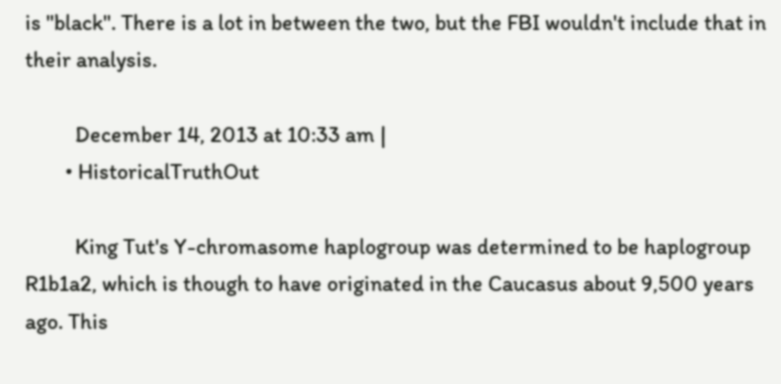is "black". There is a lot in between the two, but the FBI wouldn't include that in their analysis.

          December 14, 2013 at 10:33 am |
        • HistoricalTruthOut

          King Tut's Y-chromasome haplogroup was determined to be haplogroup R1b1a2, which is though to have originated in the Caucasus about 9,500 years ago. This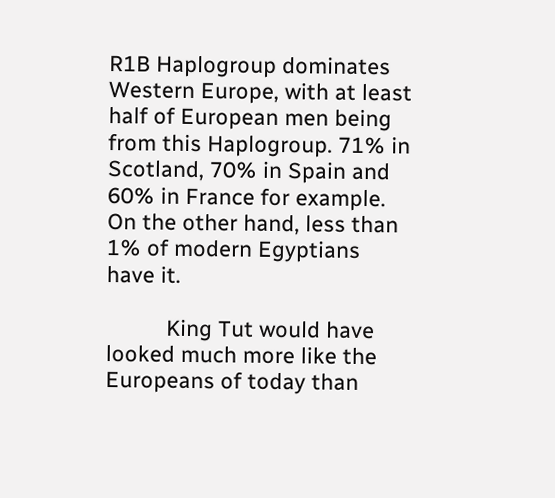R1B Haplogroup dominates Western Europe, with at least half of European men being from this Haplogroup. 71% in Scotland, 70% in Spain and 60% in France for example. On the other hand, less than 1% of modern Egyptians have it.

          King Tut would have looked much more like the Europeans of today than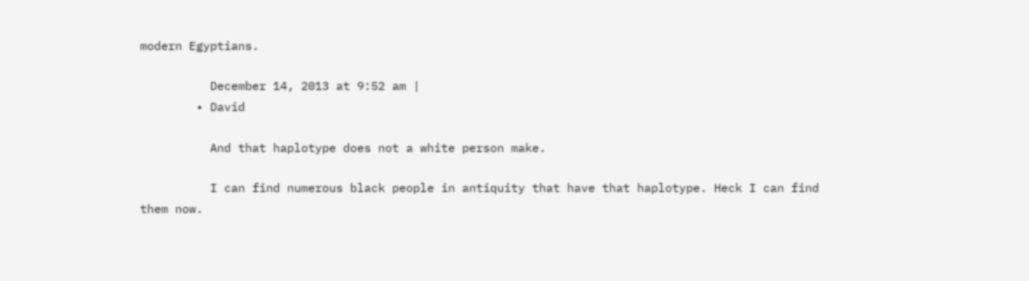modern Egyptians.

          December 14, 2013 at 9:52 am |
        • David

          And that haplotype does not a white person make.

          I can find numerous black people in antiquity that have that haplotype. Heck I can find them now.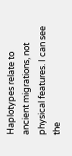Haplotypes relate to ancient migrations, not physical features. I can see the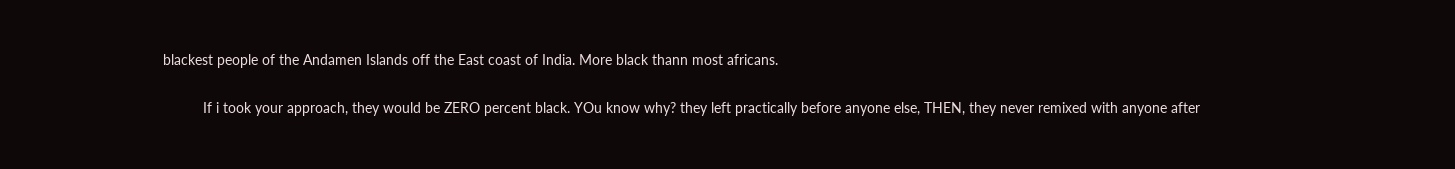blackest people of the Andamen Islands off the East coast of India. More black thann most africans.

          If i took your approach, they would be ZERO percent black. YOu know why? they left practically before anyone else, THEN, they never remixed with anyone after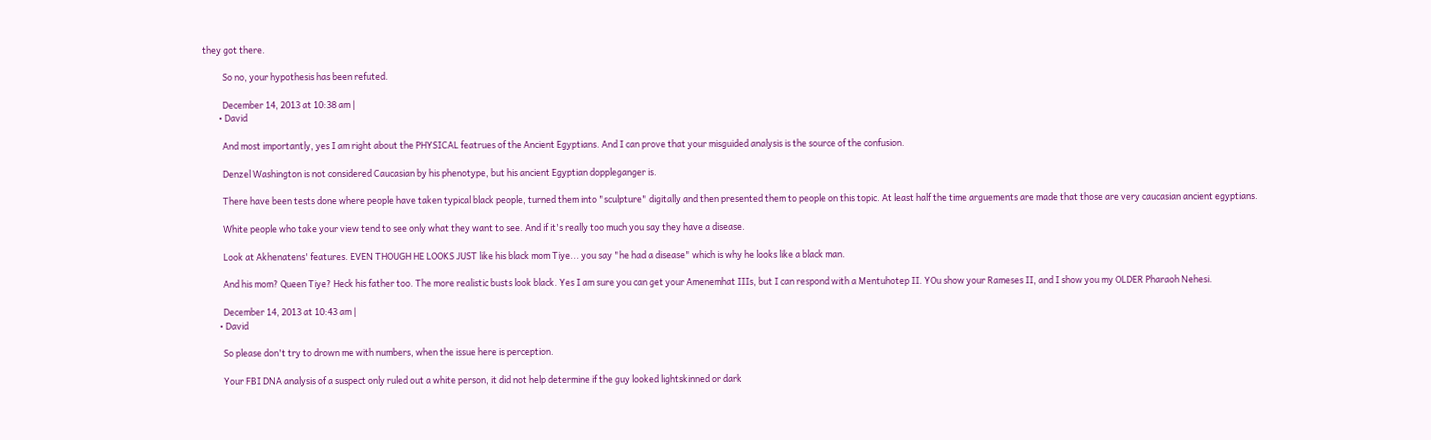they got there.

          So no, your hypothesis has been refuted.

          December 14, 2013 at 10:38 am |
        • David

          And most importantly, yes I am right about the PHYSICAL featrues of the Ancient Egyptians. And I can prove that your misguided analysis is the source of the confusion.

          Denzel Washington is not considered Caucasian by his phenotype, but his ancient Egyptian doppleganger is.

          There have been tests done where people have taken typical black people, turned them into "sculpture" digitally and then presented them to people on this topic. At least half the time arguements are made that those are very caucasian ancient egyptians.

          White people who take your view tend to see only what they want to see. And if it's really too much you say they have a disease.

          Look at Akhenatens' features. EVEN THOUGH HE LOOKS JUST like his black mom Tiye... you say "he had a disease" which is why he looks like a black man.

          And his mom? Queen Tiye? Heck his father too. The more realistic busts look black. Yes I am sure you can get your Amenemhat IIIs, but I can respond with a Mentuhotep II. YOu show your Rameses II, and I show you my OLDER Pharaoh Nehesi.

          December 14, 2013 at 10:43 am |
        • David

          So please don't try to drown me with numbers, when the issue here is perception.

          Your FBI DNA analysis of a suspect only ruled out a white person, it did not help determine if the guy looked lightskinned or dark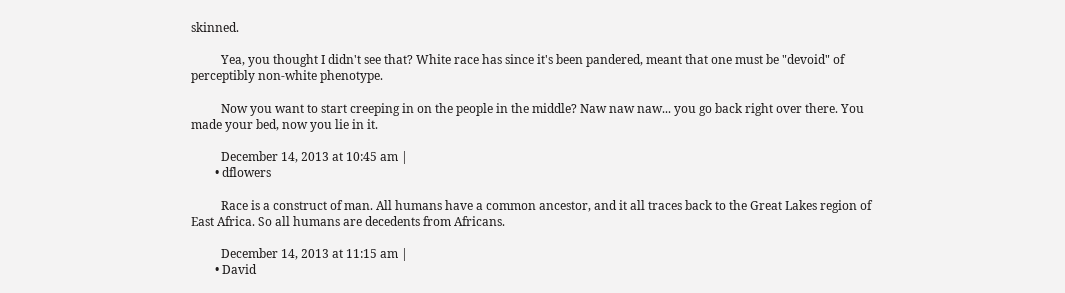skinned.

          Yea, you thought I didn't see that? White race has since it's been pandered, meant that one must be "devoid" of perceptibly non-white phenotype.

          Now you want to start creeping in on the people in the middle? Naw naw naw... you go back right over there. You made your bed, now you lie in it.

          December 14, 2013 at 10:45 am |
        • dflowers

          Race is a construct of man. All humans have a common ancestor, and it all traces back to the Great Lakes region of East Africa. So all humans are decedents from Africans.

          December 14, 2013 at 11:15 am |
        • David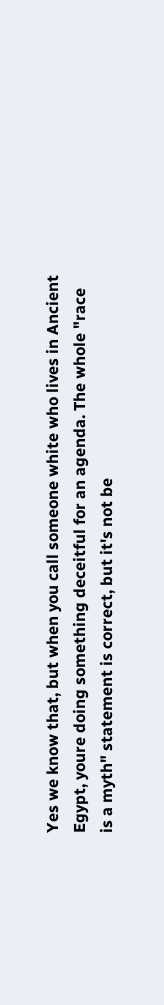Yes we know that, but when you call someone white who lives in Ancient Egypt, youre doing something deceitful for an agenda. The whole "race is a myth" statement is correct, but it's not be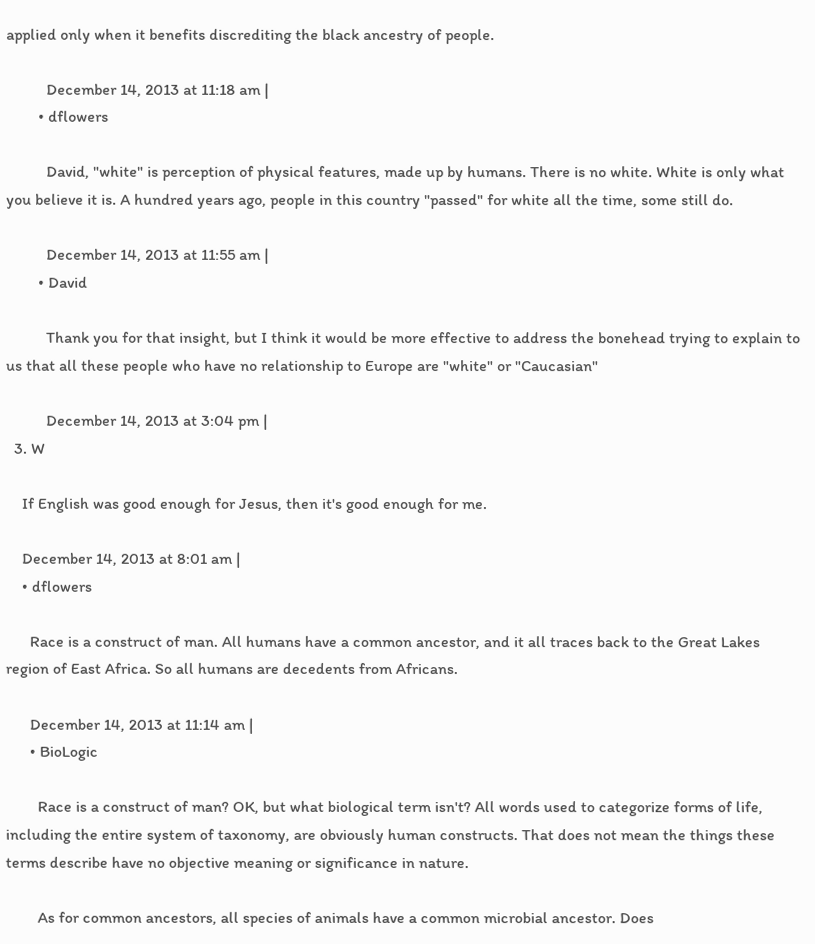applied only when it benefits discrediting the black ancestry of people.

          December 14, 2013 at 11:18 am |
        • dflowers

          David, "white" is perception of physical features, made up by humans. There is no white. White is only what you believe it is. A hundred years ago, people in this country "passed" for white all the time, some still do.

          December 14, 2013 at 11:55 am |
        • David

          Thank you for that insight, but I think it would be more effective to address the bonehead trying to explain to us that all these people who have no relationship to Europe are "white" or "Caucasian"

          December 14, 2013 at 3:04 pm |
  3. W

    If English was good enough for Jesus, then it's good enough for me.

    December 14, 2013 at 8:01 am |
    • dflowers

      Race is a construct of man. All humans have a common ancestor, and it all traces back to the Great Lakes region of East Africa. So all humans are decedents from Africans.

      December 14, 2013 at 11:14 am |
      • BioLogic

        Race is a construct of man? OK, but what biological term isn't? All words used to categorize forms of life, including the entire system of taxonomy, are obviously human constructs. That does not mean the things these terms describe have no objective meaning or significance in nature.

        As for common ancestors, all species of animals have a common microbial ancestor. Does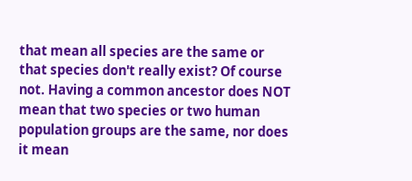that mean all species are the same or that species don't really exist? Of course not. Having a common ancestor does NOT mean that two species or two human population groups are the same, nor does it mean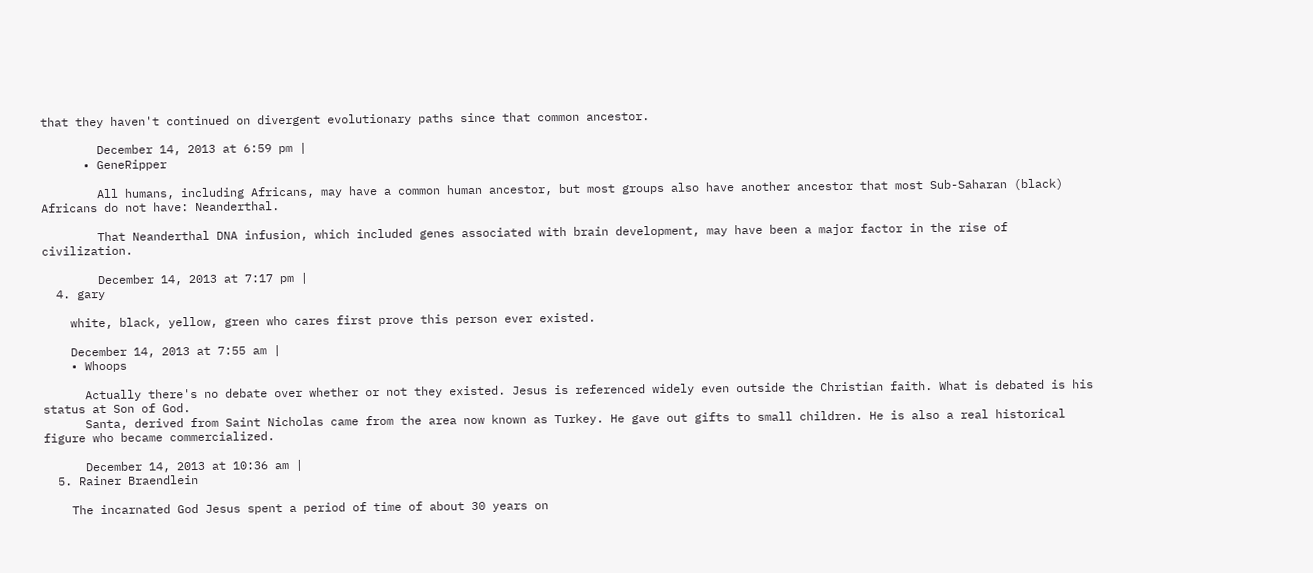that they haven't continued on divergent evolutionary paths since that common ancestor.

        December 14, 2013 at 6:59 pm |
      • GeneRipper

        All humans, including Africans, may have a common human ancestor, but most groups also have another ancestor that most Sub-Saharan (black) Africans do not have: Neanderthal.

        That Neanderthal DNA infusion, which included genes associated with brain development, may have been a major factor in the rise of civilization.

        December 14, 2013 at 7:17 pm |
  4. gary

    white, black, yellow, green who cares first prove this person ever existed.

    December 14, 2013 at 7:55 am |
    • Whoops

      Actually there's no debate over whether or not they existed. Jesus is referenced widely even outside the Christian faith. What is debated is his status at Son of God.
      Santa, derived from Saint Nicholas came from the area now known as Turkey. He gave out gifts to small children. He is also a real historical figure who became commercialized.

      December 14, 2013 at 10:36 am |
  5. Rainer Braendlein

    The incarnated God Jesus spent a period of time of about 30 years on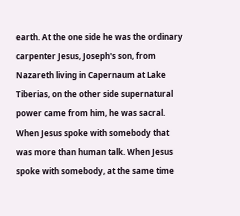earth. At the one side he was the ordinary carpenter Jesus, Joseph's son, from Nazareth living in Capernaum at Lake Tiberias, on the other side supernatural power came from him, he was sacral. When Jesus spoke with somebody that was more than human talk. When Jesus spoke with somebody, at the same time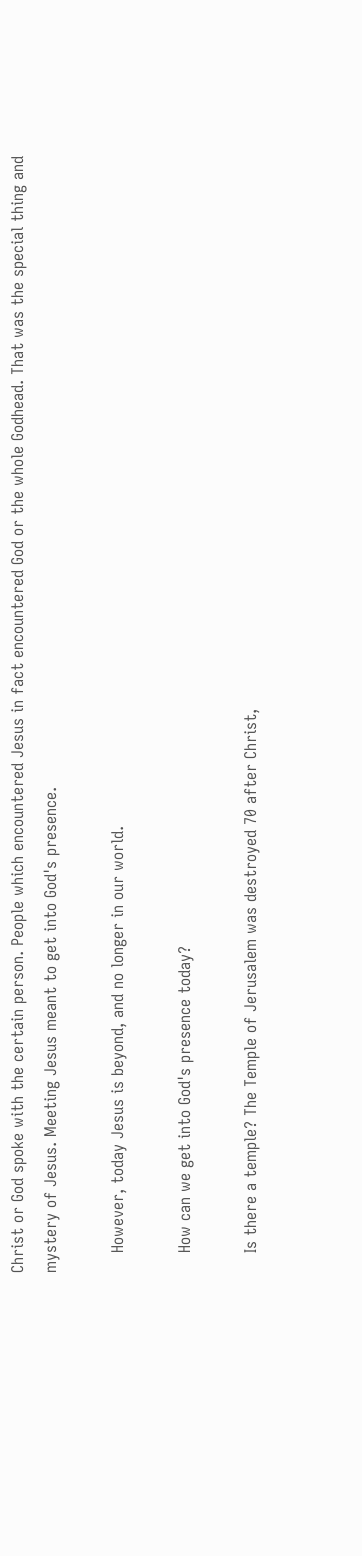Christ or God spoke with the certain person. People which encountered Jesus in fact encountered God or the whole Godhead. That was the special thing and mystery of Jesus. Meeting Jesus meant to get into God's presence.

    However, today Jesus is beyond, and no longer in our world.

    How can we get into God's presence today?

    Is there a temple? The Temple of Jerusalem was destroyed 70 after Christ,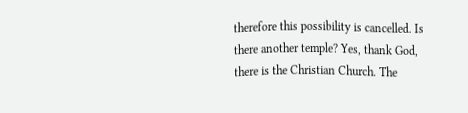therefore this possibility is cancelled. Is there another temple? Yes, thank God, there is the Christian Church. The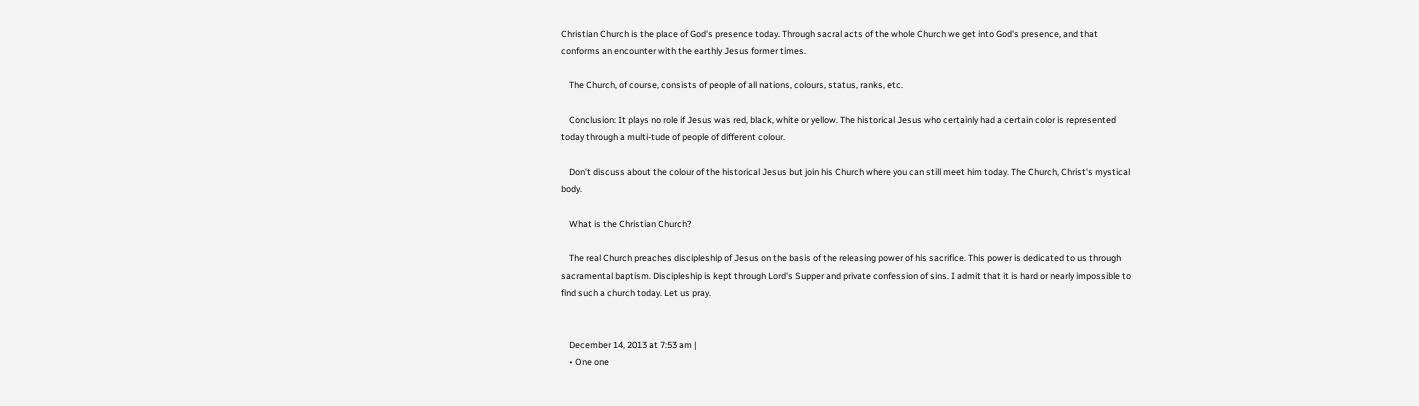Christian Church is the place of God's presence today. Through sacral acts of the whole Church we get into God's presence, and that conforms an encounter with the earthly Jesus former times.

    The Church, of course, consists of people of all nations, colours, status, ranks, etc.

    Conclusion: It plays no role if Jesus was red, black, white or yellow. The historical Jesus who certainly had a certain color is represented today through a multi-tude of people of different colour.

    Don't discuss about the colour of the historical Jesus but join his Church where you can still meet him today. The Church, Christ's mystical body.

    What is the Christian Church?

    The real Church preaches discipleship of Jesus on the basis of the releasing power of his sacrifice. This power is dedicated to us through sacramental baptism. Discipleship is kept through Lord's Supper and private confession of sins. I admit that it is hard or nearly impossible to find such a church today. Let us pray.


    December 14, 2013 at 7:53 am |
    • One one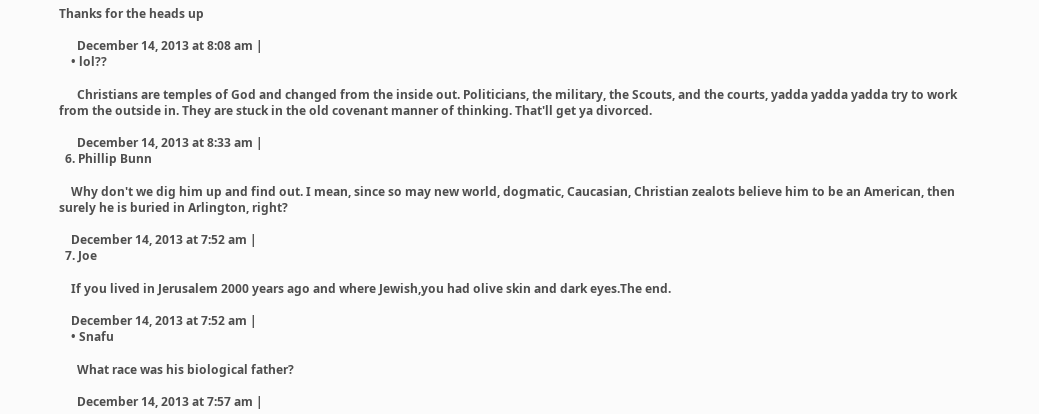Thanks for the heads up

      December 14, 2013 at 8:08 am |
    • lol??

      Christians are temples of God and changed from the inside out. Politicians, the military, the Scouts, and the courts, yadda yadda yadda try to work from the outside in. They are stuck in the old covenant manner of thinking. That'll get ya divorced.

      December 14, 2013 at 8:33 am |
  6. Phillip Bunn

    Why don't we dig him up and find out. I mean, since so may new world, dogmatic, Caucasian, Christian zealots believe him to be an American, then surely he is buried in Arlington, right?

    December 14, 2013 at 7:52 am |
  7. Joe

    If you lived in Jerusalem 2000 years ago and where Jewish,you had olive skin and dark eyes.The end.

    December 14, 2013 at 7:52 am |
    • Snafu

      What race was his biological father?

      December 14, 2013 at 7:57 am |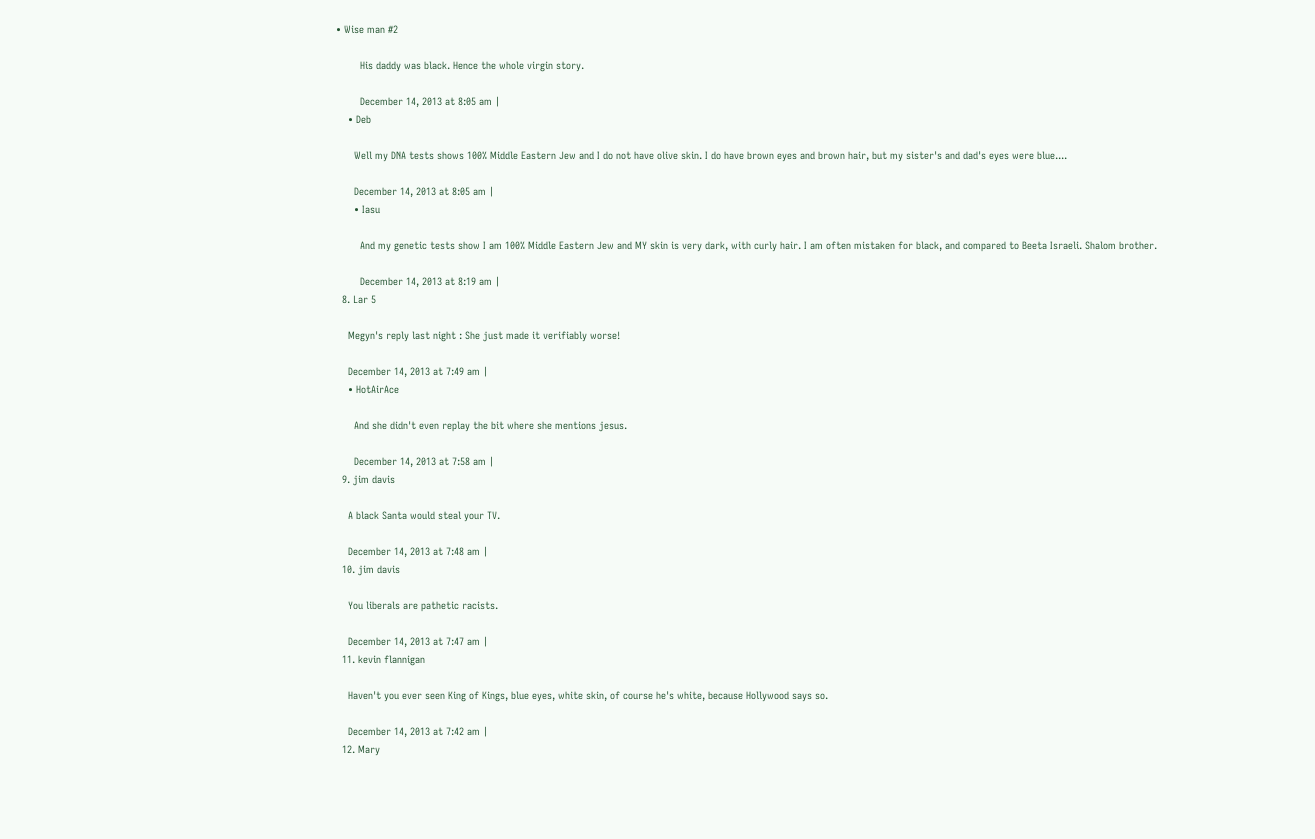• Wise man #2

        His daddy was black. Hence the whole virgin story.

        December 14, 2013 at 8:05 am |
    • Deb

      Well my DNA tests shows 100% Middle Eastern Jew and I do not have olive skin. I do have brown eyes and brown hair, but my sister's and dad's eyes were blue....

      December 14, 2013 at 8:05 am |
      • Iasu

        And my genetic tests show I am 100% Middle Eastern Jew and MY skin is very dark, with curly hair. I am often mistaken for black, and compared to Beeta Israeli. Shalom brother.

        December 14, 2013 at 8:19 am |
  8. Lar 5

    Megyn's reply last night : She just made it verifiably worse!

    December 14, 2013 at 7:49 am |
    • HotAirAce

      And she didn't even replay the bit where she mentions jesus.

      December 14, 2013 at 7:58 am |
  9. jim davis

    A black Santa would steal your TV.

    December 14, 2013 at 7:48 am |
  10. jim davis

    You liberals are pathetic racists.

    December 14, 2013 at 7:47 am |
  11. kevin flannigan

    Haven't you ever seen King of Kings, blue eyes, white skin, of course he's white, because Hollywood says so.

    December 14, 2013 at 7:42 am |
  12. Mary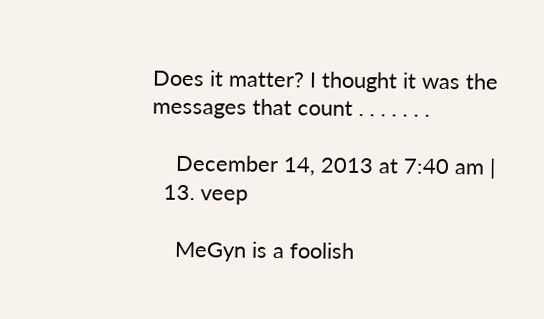Does it matter? I thought it was the messages that count . . . . . . .

    December 14, 2013 at 7:40 am |
  13. veep

    MeGyn is a foolish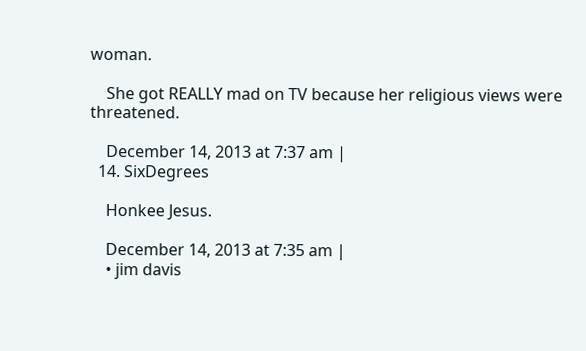woman.

    She got REALLY mad on TV because her religious views were threatened.

    December 14, 2013 at 7:37 am |
  14. SixDegrees

    Honkee Jesus.

    December 14, 2013 at 7:35 am |
    • jim davis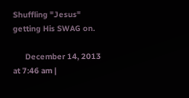Shuffling "Jesus" getting His SWAG on.

      December 14, 2013 at 7:46 am |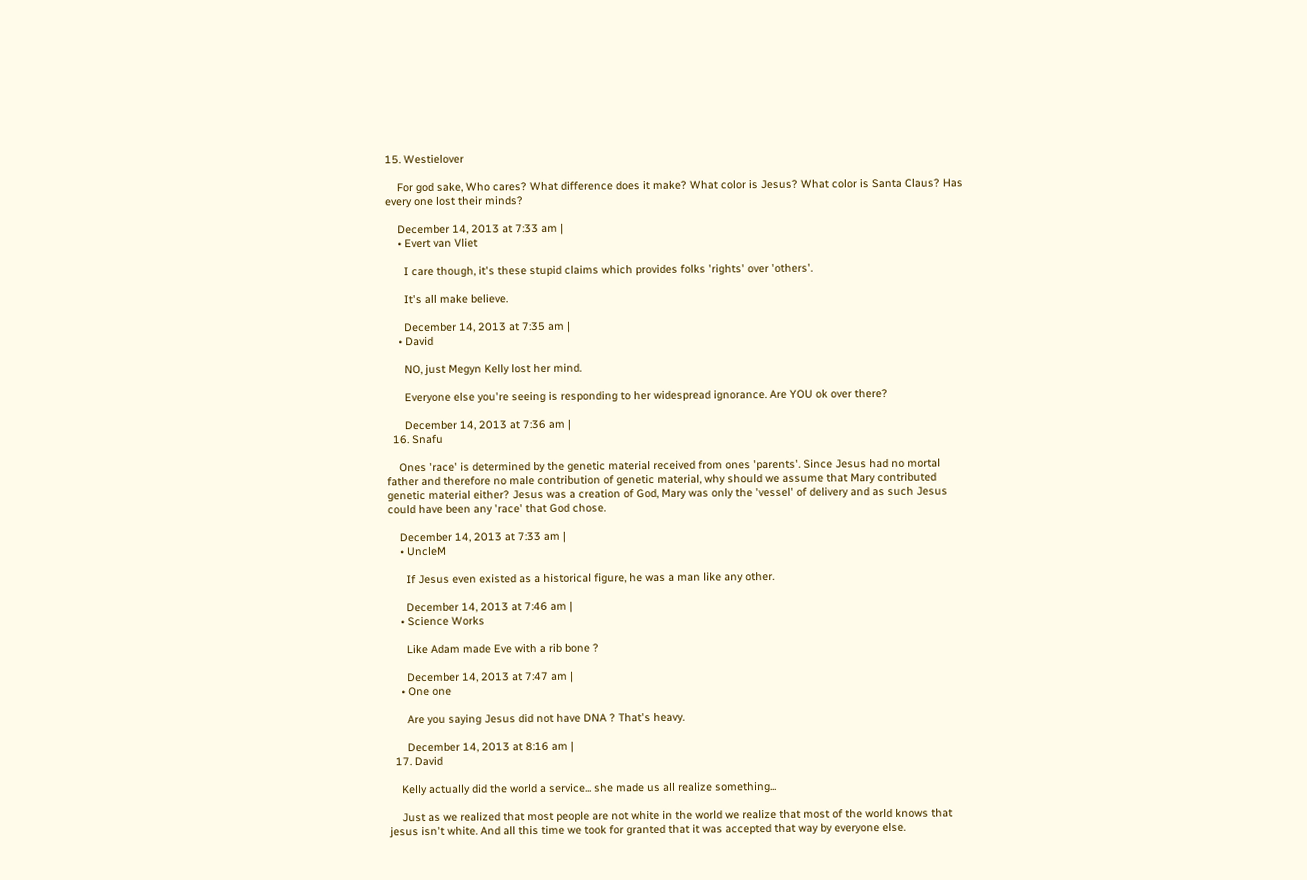15. Westielover

    For god sake, Who cares? What difference does it make? What color is Jesus? What color is Santa Claus? Has every one lost their minds?

    December 14, 2013 at 7:33 am |
    • Evert van Vliet

      I care though, it's these stupid claims which provides folks 'rights' over 'others'.

      It's all make believe.

      December 14, 2013 at 7:35 am |
    • David

      NO, just Megyn Kelly lost her mind.

      Everyone else you're seeing is responding to her widespread ignorance. Are YOU ok over there?

      December 14, 2013 at 7:36 am |
  16. Snafu

    Ones 'race' is determined by the genetic material received from ones 'parents'. Since Jesus had no mortal father and therefore no male contribution of genetic material, why should we assume that Mary contributed genetic material either? Jesus was a creation of God, Mary was only the 'vessel' of delivery and as such Jesus could have been any 'race' that God chose.

    December 14, 2013 at 7:33 am |
    • UncleM

      If Jesus even existed as a historical figure, he was a man like any other.

      December 14, 2013 at 7:46 am |
    • Science Works

      Like Adam made Eve with a rib bone ?

      December 14, 2013 at 7:47 am |
    • One one

      Are you saying Jesus did not have DNA ? That's heavy.

      December 14, 2013 at 8:16 am |
  17. David

    Kelly actually did the world a service... she made us all realize something...

    Just as we realized that most people are not white in the world we realize that most of the world knows that jesus isn't white. And all this time we took for granted that it was accepted that way by everyone else.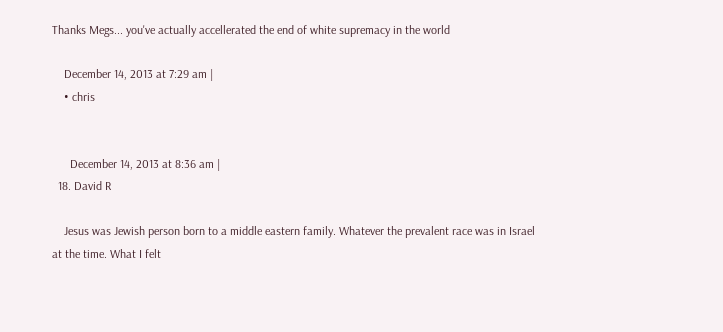Thanks Megs... you've actually accellerated the end of white supremacy in the world

    December 14, 2013 at 7:29 am |
    • chris


      December 14, 2013 at 8:36 am |
  18. David R

    Jesus was Jewish person born to a middle eastern family. Whatever the prevalent race was in Israel at the time. What I felt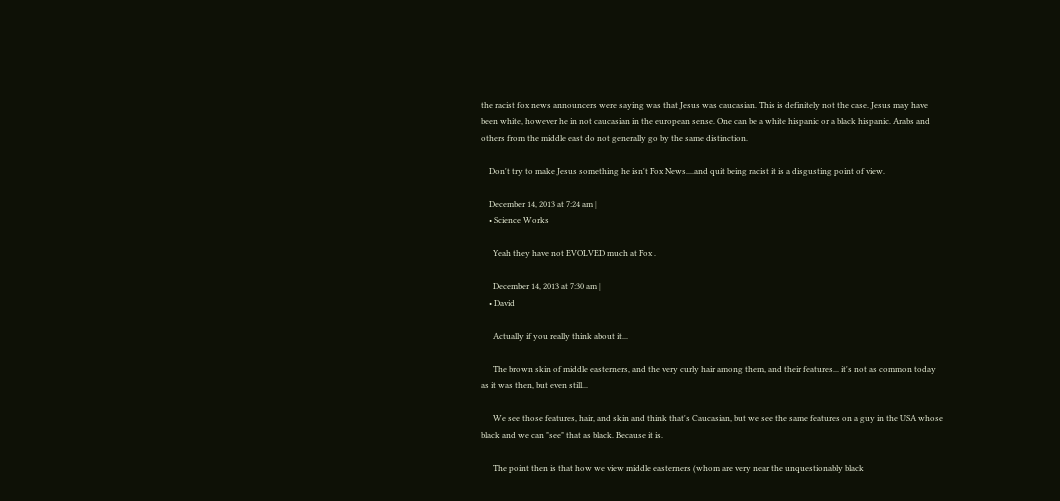the racist fox news announcers were saying was that Jesus was caucasian. This is definitely not the case. Jesus may have been white, however he in not caucasian in the european sense. One can be a white hispanic or a black hispanic. Arabs and others from the middle east do not generally go by the same distinction.

    Don't try to make Jesus something he isn't Fox News....and quit being racist it is a disgusting point of view.

    December 14, 2013 at 7:24 am |
    • Science Works

      Yeah they have not EVOLVED much at Fox .

      December 14, 2013 at 7:30 am |
    • David

      Actually if you really think about it...

      The brown skin of middle easterners, and the very curly hair among them, and their features... it's not as common today as it was then, but even still...

      We see those features, hair, and skin and think that's Caucasian, but we see the same features on a guy in the USA whose black and we can "see" that as black. Because it is.

      The point then is that how we view middle easterners (whom are very near the unquestionably black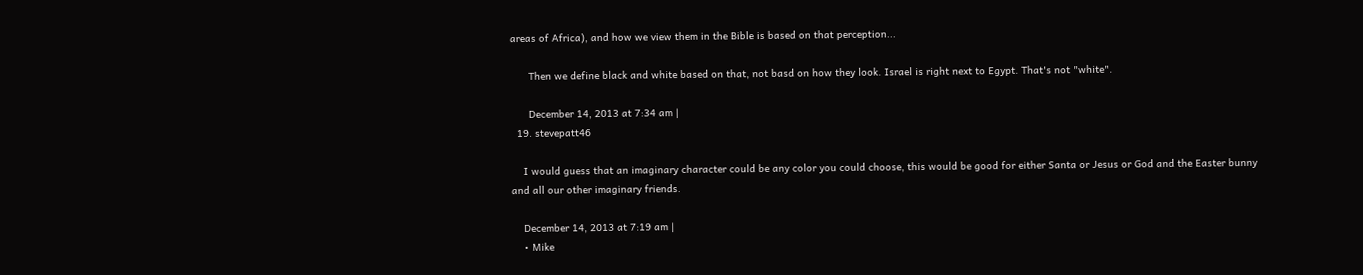areas of Africa), and how we view them in the Bible is based on that perception...

      Then we define black and white based on that, not basd on how they look. Israel is right next to Egypt. That's not "white".

      December 14, 2013 at 7:34 am |
  19. stevepatt46

    I would guess that an imaginary character could be any color you could choose, this would be good for either Santa or Jesus or God and the Easter bunny and all our other imaginary friends.

    December 14, 2013 at 7:19 am |
    • Mike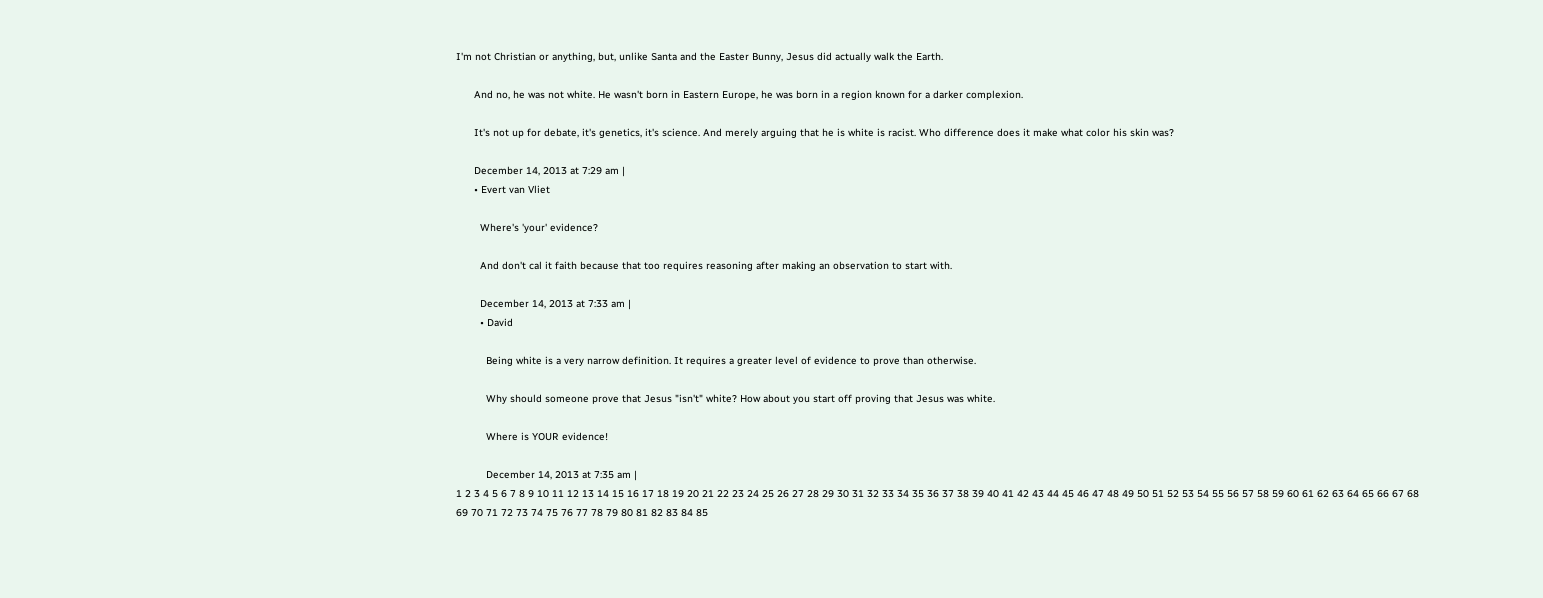I'm not Christian or anything, but, unlike Santa and the Easter Bunny, Jesus did actually walk the Earth.

      And no, he was not white. He wasn't born in Eastern Europe, he was born in a region known for a darker complexion.

      It's not up for debate, it's genetics, it's science. And merely arguing that he is white is racist. Who difference does it make what color his skin was?

      December 14, 2013 at 7:29 am |
      • Evert van Vliet

        Where's 'your' evidence?

        And don't cal it faith because that too requires reasoning after making an observation to start with.

        December 14, 2013 at 7:33 am |
        • David

          Being white is a very narrow definition. It requires a greater level of evidence to prove than otherwise.

          Why should someone prove that Jesus "isn't" white? How about you start off proving that Jesus was white.

          Where is YOUR evidence!

          December 14, 2013 at 7:35 am |
1 2 3 4 5 6 7 8 9 10 11 12 13 14 15 16 17 18 19 20 21 22 23 24 25 26 27 28 29 30 31 32 33 34 35 36 37 38 39 40 41 42 43 44 45 46 47 48 49 50 51 52 53 54 55 56 57 58 59 60 61 62 63 64 65 66 67 68 69 70 71 72 73 74 75 76 77 78 79 80 81 82 83 84 85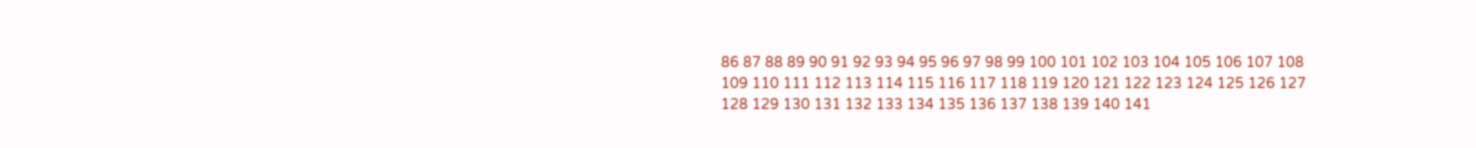86 87 88 89 90 91 92 93 94 95 96 97 98 99 100 101 102 103 104 105 106 107 108 109 110 111 112 113 114 115 116 117 118 119 120 121 122 123 124 125 126 127 128 129 130 131 132 133 134 135 136 137 138 139 140 141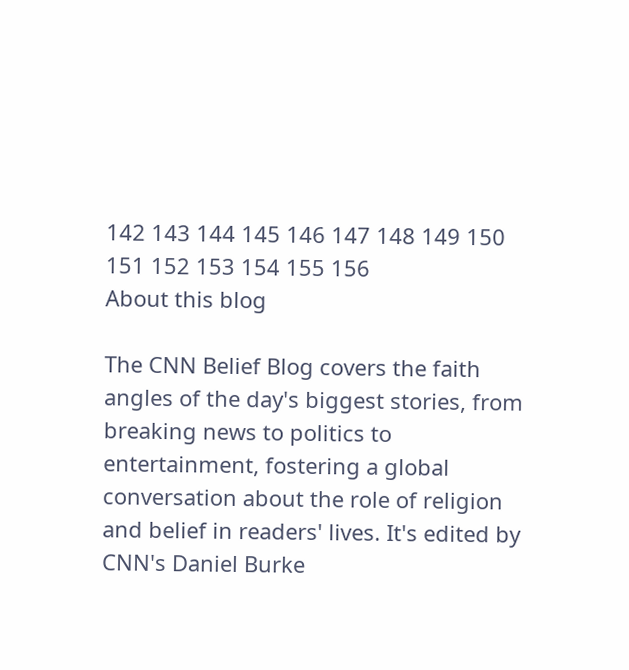142 143 144 145 146 147 148 149 150 151 152 153 154 155 156
About this blog

The CNN Belief Blog covers the faith angles of the day's biggest stories, from breaking news to politics to entertainment, fostering a global conversation about the role of religion and belief in readers' lives. It's edited by CNN's Daniel Burke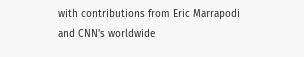with contributions from Eric Marrapodi and CNN's worldwide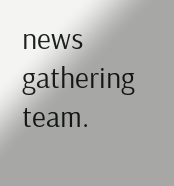news gathering team.